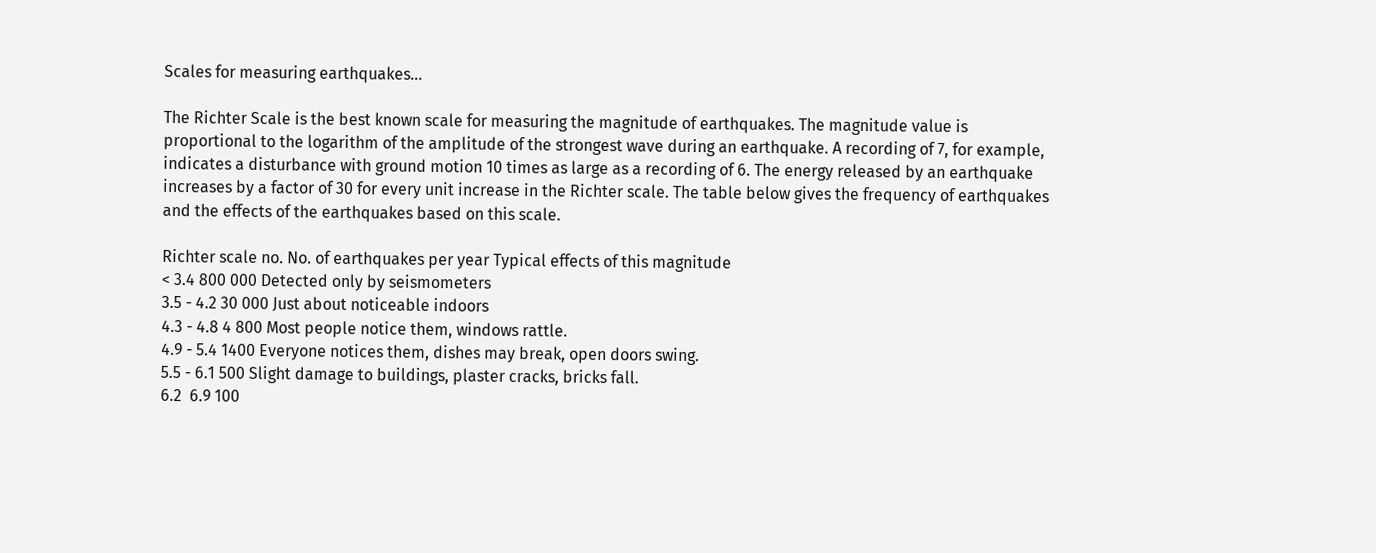Scales for measuring earthquakes...

The Richter Scale is the best known scale for measuring the magnitude of earthquakes. The magnitude value is proportional to the logarithm of the amplitude of the strongest wave during an earthquake. A recording of 7, for example, indicates a disturbance with ground motion 10 times as large as a recording of 6. The energy released by an earthquake increases by a factor of 30 for every unit increase in the Richter scale. The table below gives the frequency of earthquakes and the effects of the earthquakes based on this scale.

Richter scale no. No. of earthquakes per year Typical effects of this magnitude
< 3.4 800 000 Detected only by seismometers
3.5 - 4.2 30 000 Just about noticeable indoors
4.3 - 4.8 4 800 Most people notice them, windows rattle.
4.9 - 5.4 1400 Everyone notices them, dishes may break, open doors swing.
5.5 - 6.1 500 Slight damage to buildings, plaster cracks, bricks fall.
6.2  6.9 100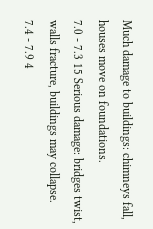Much damage to buildings: chimneys fall, houses move on foundations.
7.0 - 7.3 15 Serious damage: bridges twist, walls fracture, buildings may collapse.
7.4 - 7.9 4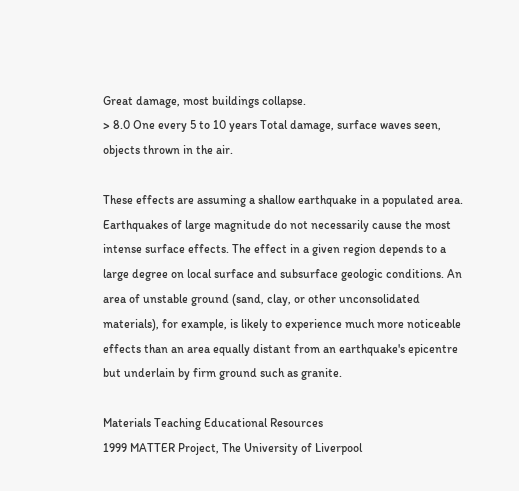Great damage, most buildings collapse.
> 8.0 One every 5 to 10 years Total damage, surface waves seen, objects thrown in the air.

These effects are assuming a shallow earthquake in a populated area. Earthquakes of large magnitude do not necessarily cause the most intense surface effects. The effect in a given region depends to a large degree on local surface and subsurface geologic conditions. An area of unstable ground (sand, clay, or other unconsolidated materials), for example, is likely to experience much more noticeable effects than an area equally distant from an earthquake's epicentre but underlain by firm ground such as granite.

Materials Teaching Educational Resources
1999 MATTER Project, The University of Liverpool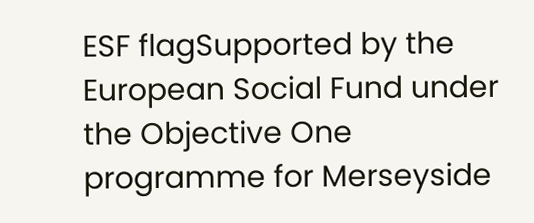ESF flagSupported by the European Social Fund under
the Objective One programme for Merseyside